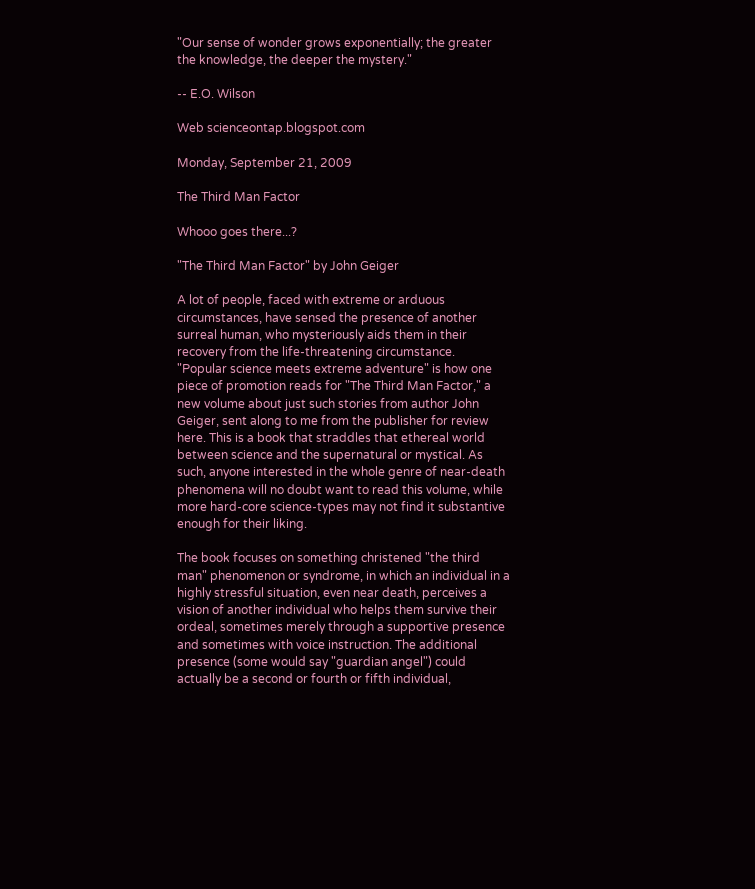"Our sense of wonder grows exponentially; the greater the knowledge, the deeper the mystery."

-- E.O. Wilson

Web scienceontap.blogspot.com

Monday, September 21, 2009

The Third Man Factor

Whooo goes there...?

"The Third Man Factor" by John Geiger

A lot of people, faced with extreme or arduous circumstances, have sensed the presence of another surreal human, who mysteriously aids them in their recovery from the life-threatening circumstance.
"Popular science meets extreme adventure" is how one piece of promotion reads for "The Third Man Factor," a new volume about just such stories from author John Geiger, sent along to me from the publisher for review here. This is a book that straddles that ethereal world between science and the supernatural or mystical. As such, anyone interested in the whole genre of near-death phenomena will no doubt want to read this volume, while more hard-core science-types may not find it substantive enough for their liking.

The book focuses on something christened "the third man" phenomenon or syndrome, in which an individual in a highly stressful situation, even near death, perceives a vision of another individual who helps them survive their ordeal, sometimes merely through a supportive presence and sometimes with voice instruction. The additional presence (some would say "guardian angel") could actually be a second or fourth or fifth individual,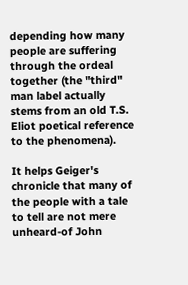depending how many people are suffering through the ordeal together (the "third" man label actually stems from an old T.S. Eliot poetical reference to the phenomena).

It helps Geiger's chronicle that many of the people with a tale to tell are not mere unheard-of John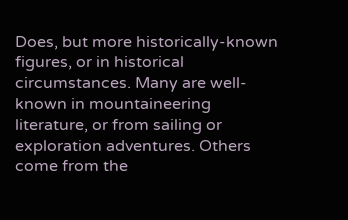Does, but more historically-known figures, or in historical circumstances. Many are well-known in mountaineering literature, or from sailing or exploration adventures. Others come from the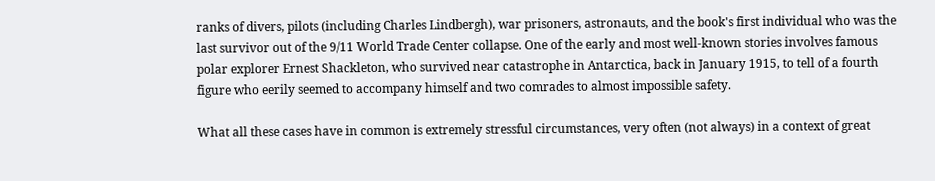ranks of divers, pilots (including Charles Lindbergh), war prisoners, astronauts, and the book's first individual who was the last survivor out of the 9/11 World Trade Center collapse. One of the early and most well-known stories involves famous polar explorer Ernest Shackleton, who survived near catastrophe in Antarctica, back in January 1915, to tell of a fourth figure who eerily seemed to accompany himself and two comrades to almost impossible safety.

What all these cases have in common is extremely stressful circumstances, very often (not always) in a context of great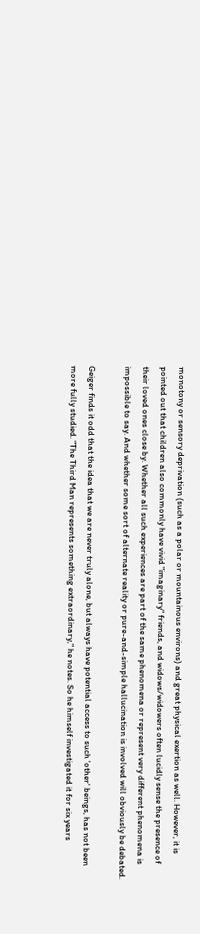monotony or sensory deprivation (such as a polar or mountainous environs) and great physical exertion as well. However, it is pointed out that children also commonly have vivid "imaginary" friends, and widows/widowers often lucidly sense the presence of their loved ones close by. Whether all such experiences are part of the same phenomena or represent very different phenomena is impossible to say. And whether some sort of alternate reality or pure-and-simple hallucination is involved will obviously be debated.

Geiger finds it odd that the idea that we are never truly alone, but always have potential access to such 'other' beings, has not been more fully studied. "The Third Man represents something extraordinary," he notes. So he himself investigated it for six years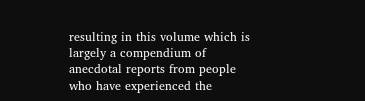resulting in this volume which is largely a compendium of anecdotal reports from people who have experienced the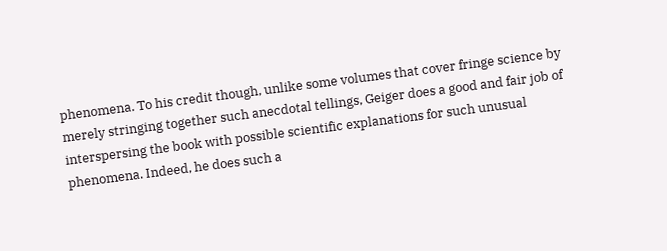phenomena. To his credit though, unlike some volumes that cover fringe science by merely stringing together such anecdotal tellings, Geiger does a good and fair job of interspersing the book with possible scientific explanations for such unusual phenomena. Indeed, he does such a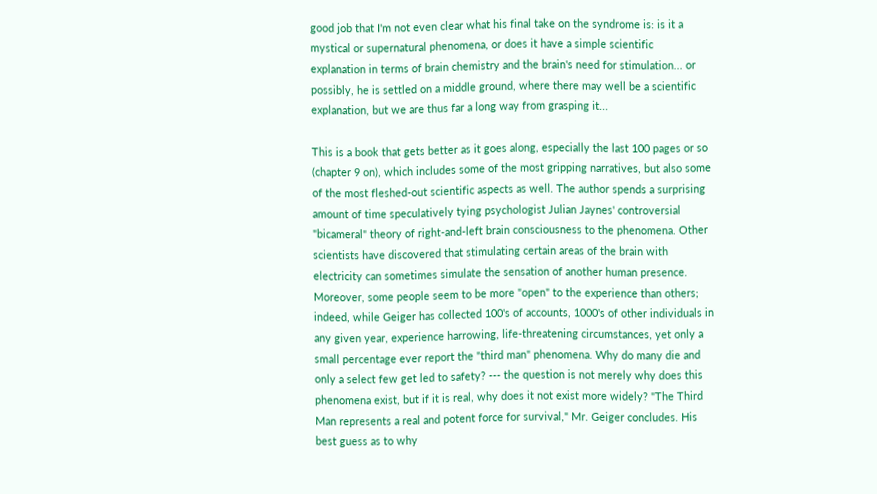good job that I'm not even clear what his final take on the syndrome is: is it a mystical or supernatural phenomena, or does it have a simple scientific explanation in terms of brain chemistry and the brain's need for stimulation... or possibly, he is settled on a middle ground, where there may well be a scientific explanation, but we are thus far a long way from grasping it...

This is a book that gets better as it goes along, especially the last 100 pages or so (chapter 9 on), which includes some of the most gripping narratives, but also some of the most fleshed-out scientific aspects as well. The author spends a surprising amount of time speculatively tying psychologist Julian Jaynes' controversial "bicameral" theory of right-and-left brain consciousness to the phenomena. Other scientists have discovered that stimulating certain areas of the brain with electricity can sometimes simulate the sensation of another human presence. Moreover, some people seem to be more "open" to the experience than others; indeed, while Geiger has collected 100's of accounts, 1000's of other individuals in any given year, experience harrowing, life-threatening circumstances, yet only a small percentage ever report the "third man" phenomena. Why do many die and only a select few get led to safety? --- the question is not merely why does this phenomena exist, but if it is real, why does it not exist more widely? "The Third Man represents a real and potent force for survival," Mr. Geiger concludes. His best guess as to why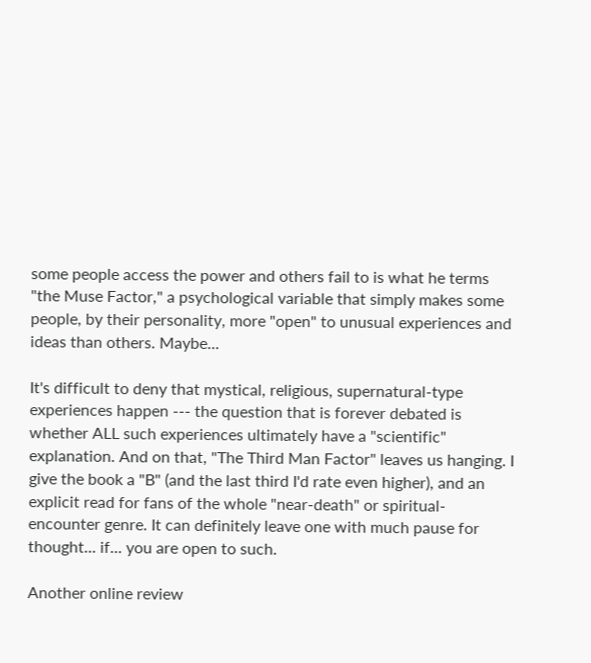some people access the power and others fail to is what he terms "the Muse Factor," a psychological variable that simply makes some people, by their personality, more "open" to unusual experiences and ideas than others. Maybe...

It's difficult to deny that mystical, religious, supernatural-type experiences happen --- the question that is forever debated is whether ALL such experiences ultimately have a "scientific" explanation. And on that, "The Third Man Factor" leaves us hanging. I give the book a "B" (and the last third I'd rate even higher), and an explicit read for fans of the whole "near-death" or spiritual-encounter genre. It can definitely leave one with much pause for thought... if... you are open to such.

Another online review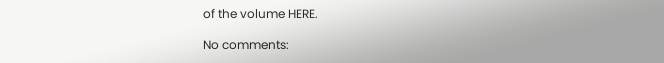of the volume HERE.

No comments: